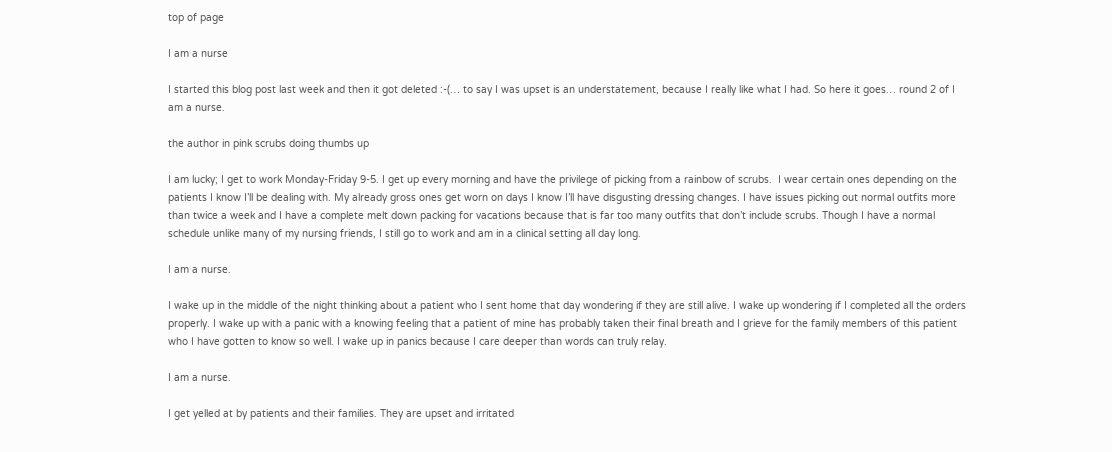top of page

I am a nurse

I started this blog post last week and then it got deleted :-(… to say I was upset is an understatement, because I really like what I had. So here it goes… round 2 of I am a nurse.

the author in pink scrubs doing thumbs up

I am lucky; I get to work Monday-Friday 9-5. I get up every morning and have the privilege of picking from a rainbow of scrubs.  I wear certain ones depending on the patients I know I’ll be dealing with. My already gross ones get worn on days I know I’ll have disgusting dressing changes. I have issues picking out normal outfits more than twice a week and I have a complete melt down packing for vacations because that is far too many outfits that don’t include scrubs. Though I have a normal schedule unlike many of my nursing friends, I still go to work and am in a clinical setting all day long.

I am a nurse.

I wake up in the middle of the night thinking about a patient who I sent home that day wondering if they are still alive. I wake up wondering if I completed all the orders properly. I wake up with a panic with a knowing feeling that a patient of mine has probably taken their final breath and I grieve for the family members of this patient who I have gotten to know so well. I wake up in panics because I care deeper than words can truly relay.

I am a nurse.

I get yelled at by patients and their families. They are upset and irritated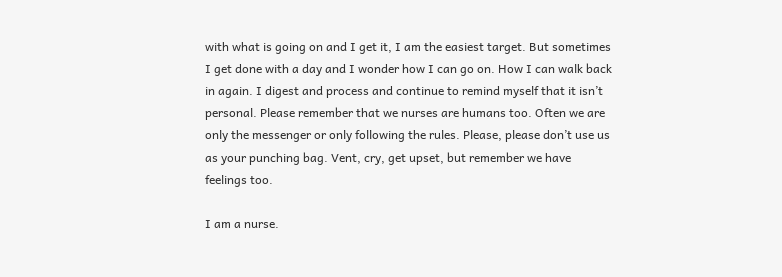with what is going on and I get it, I am the easiest target. But sometimes I get done with a day and I wonder how I can go on. How I can walk back in again. I digest and process and continue to remind myself that it isn’t personal. Please remember that we nurses are humans too. Often we are only the messenger or only following the rules. Please, please don’t use us as your punching bag. Vent, cry, get upset, but remember we have feelings too.

I am a nurse.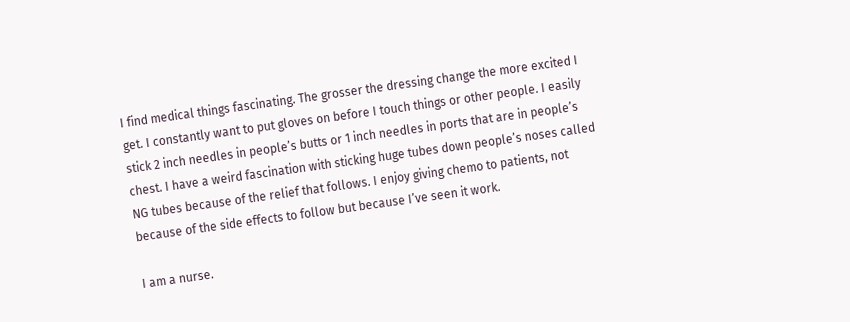I find medical things fascinating. The grosser the dressing change the more excited I get. I constantly want to put gloves on before I touch things or other people. I easily stick 2 inch needles in people’s butts or 1 inch needles in ports that are in people’s chest. I have a weird fascination with sticking huge tubes down people’s noses called NG tubes because of the relief that follows. I enjoy giving chemo to patients, not because of the side effects to follow but because I’ve seen it work.

I am a nurse.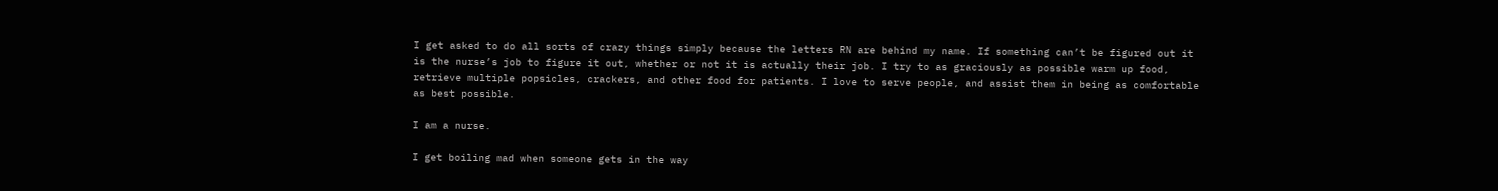I get asked to do all sorts of crazy things simply because the letters RN are behind my name. If something can’t be figured out it is the nurse’s job to figure it out, whether or not it is actually their job. I try to as graciously as possible warm up food, retrieve multiple popsicles, crackers, and other food for patients. I love to serve people, and assist them in being as comfortable as best possible.

I am a nurse.

I get boiling mad when someone gets in the way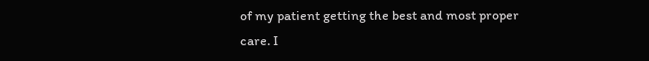of my patient getting the best and most proper care. I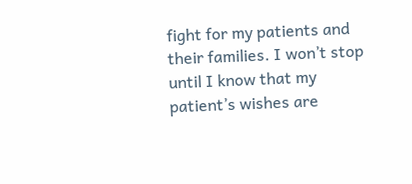fight for my patients and their families. I won’t stop until I know that my patient’s wishes are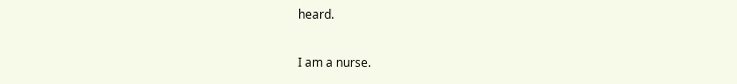heard.

I am a nurse.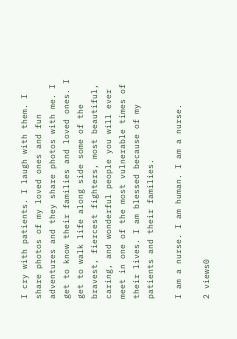I cry with patients. I laugh with them. I share photos of my loved ones and fun adventures and they share photos with me. I get to know their families and loved ones. I get to walk life along side some of the bravest, fiercest fighters, most beautiful, caring, and wonderful people you will ever meet in one of the most vulnerable times of their lives. I am blessed because of my patients and their families.

I am a nurse. I am human. I am a nurse.

2 views0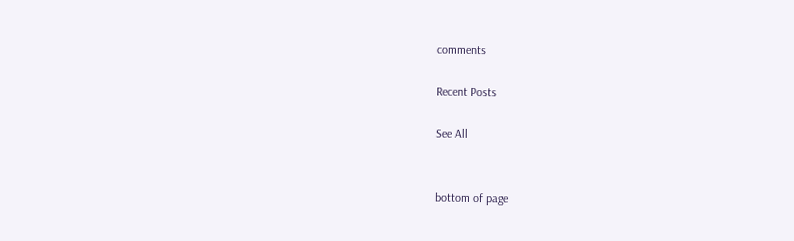comments

Recent Posts

See All


bottom of page